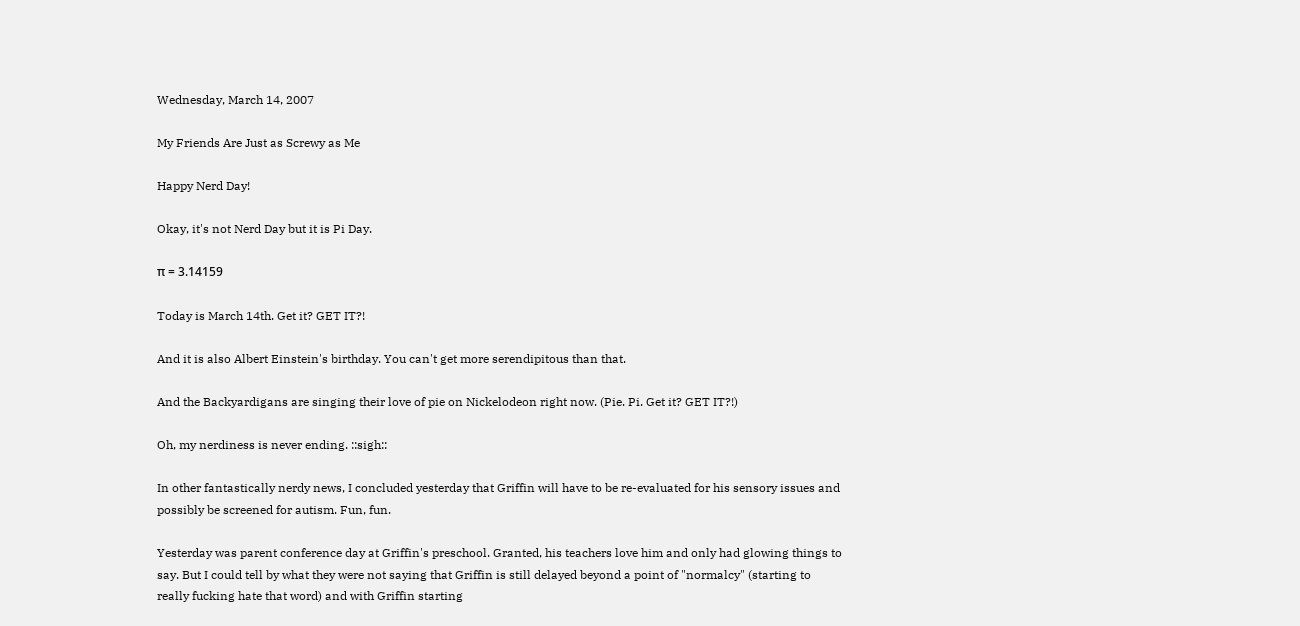Wednesday, March 14, 2007

My Friends Are Just as Screwy as Me

Happy Nerd Day!

Okay, it's not Nerd Day but it is Pi Day.

π = 3.14159

Today is March 14th. Get it? GET IT?!

And it is also Albert Einstein's birthday. You can't get more serendipitous than that.

And the Backyardigans are singing their love of pie on Nickelodeon right now. (Pie. Pi. Get it? GET IT?!)

Oh, my nerdiness is never ending. ::sigh::

In other fantastically nerdy news, I concluded yesterday that Griffin will have to be re-evaluated for his sensory issues and possibly be screened for autism. Fun, fun.

Yesterday was parent conference day at Griffin's preschool. Granted, his teachers love him and only had glowing things to say. But I could tell by what they were not saying that Griffin is still delayed beyond a point of "normalcy" (starting to really fucking hate that word) and with Griffin starting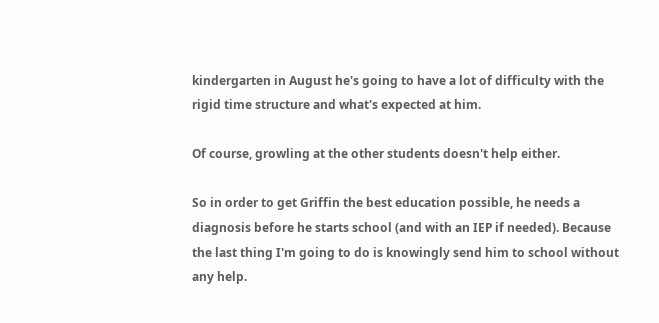kindergarten in August he's going to have a lot of difficulty with the rigid time structure and what's expected at him.

Of course, growling at the other students doesn't help either.

So in order to get Griffin the best education possible, he needs a diagnosis before he starts school (and with an IEP if needed). Because the last thing I'm going to do is knowingly send him to school without any help.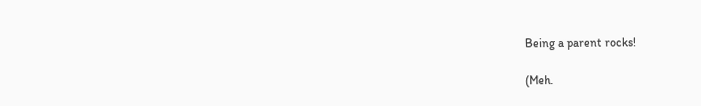Being a parent rocks!

(Meh.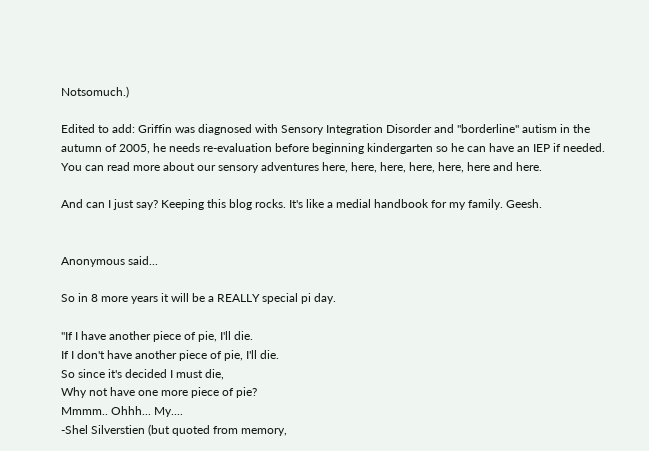Notsomuch.)

Edited to add: Griffin was diagnosed with Sensory Integration Disorder and "borderline" autism in the autumn of 2005, he needs re-evaluation before beginning kindergarten so he can have an IEP if needed. You can read more about our sensory adventures here, here, here, here, here, here and here.

And can I just say? Keeping this blog rocks. It's like a medial handbook for my family. Geesh.


Anonymous said...

So in 8 more years it will be a REALLY special pi day.

"If I have another piece of pie, I'll die.
If I don't have another piece of pie, I'll die.
So since it's decided I must die,
Why not have one more piece of pie?
Mmmm.. Ohhh... My....
-Shel Silverstien (but quoted from memory,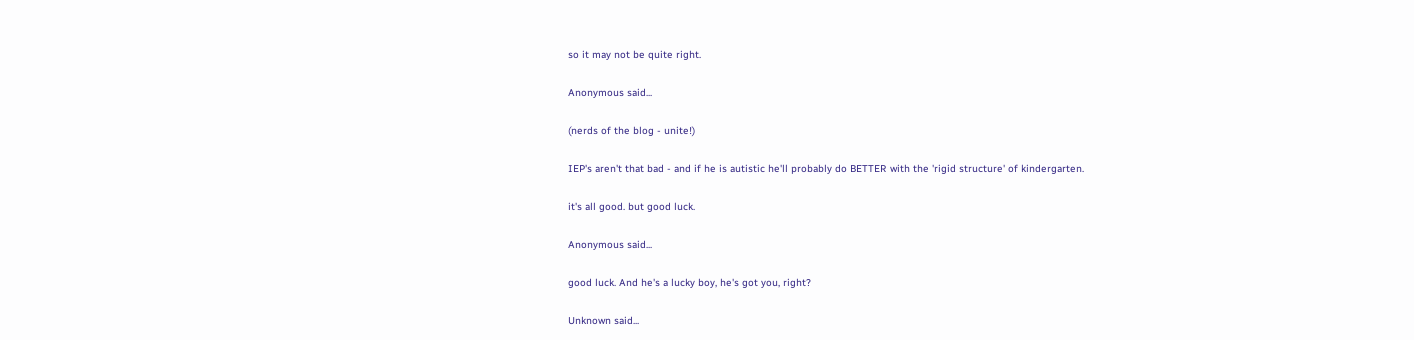so it may not be quite right.

Anonymous said...

(nerds of the blog - unite!)

IEP's aren't that bad - and if he is autistic he'll probably do BETTER with the 'rigid structure' of kindergarten.

it's all good. but good luck.

Anonymous said...

good luck. And he's a lucky boy, he's got you, right?

Unknown said...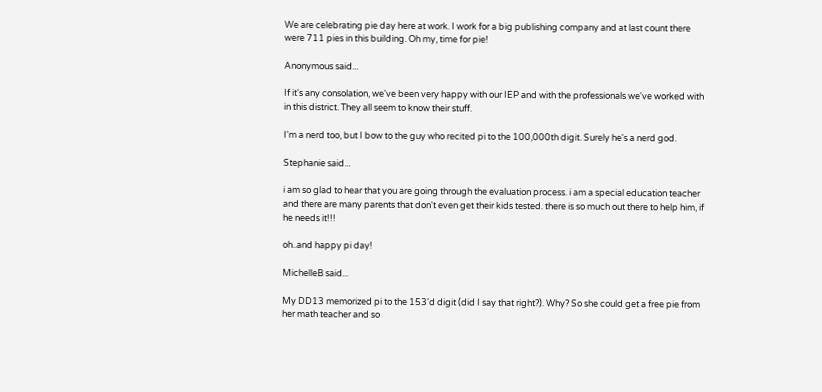We are celebrating pie day here at work. I work for a big publishing company and at last count there were 711 pies in this building. Oh my, time for pie!

Anonymous said...

If it's any consolation, we've been very happy with our IEP and with the professionals we've worked with in this district. They all seem to know their stuff.

I'm a nerd too, but I bow to the guy who recited pi to the 100,000th digit. Surely he's a nerd god.

Stephanie said...

i am so glad to hear that you are going through the evaluation process. i am a special education teacher and there are many parents that don't even get their kids tested. there is so much out there to help him, if he needs it!!!

oh..and happy pi day!

MichelleB said...

My DD13 memorized pi to the 153'd digit (did I say that right?). Why? So she could get a free pie from her math teacher and so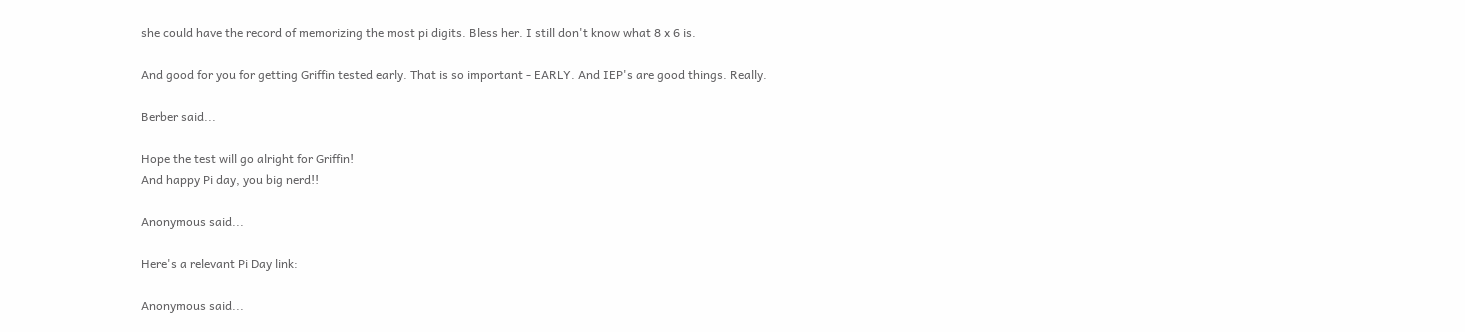she could have the record of memorizing the most pi digits. Bless her. I still don't know what 8 x 6 is.

And good for you for getting Griffin tested early. That is so important - EARLY. And IEP's are good things. Really.

Berber said...

Hope the test will go alright for Griffin!
And happy Pi day, you big nerd!!

Anonymous said...

Here's a relevant Pi Day link:

Anonymous said...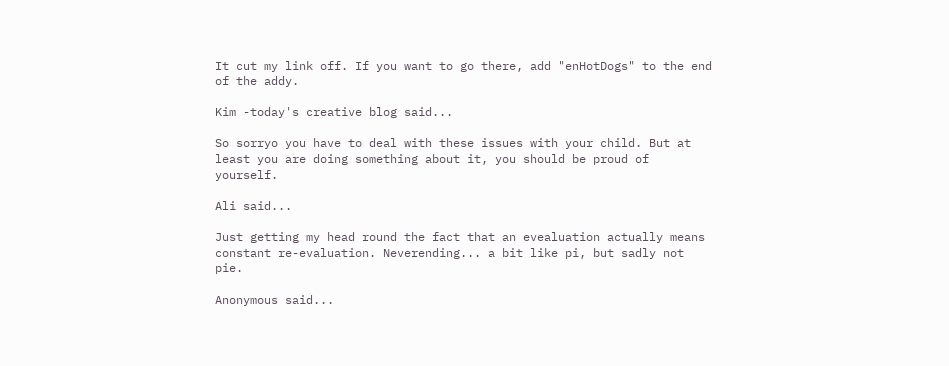It cut my link off. If you want to go there, add "enHotDogs" to the end of the addy.

Kim -today's creative blog said...

So sorryo you have to deal with these issues with your child. But at least you are doing something about it, you should be proud of yourself.

Ali said...

Just getting my head round the fact that an evealuation actually means constant re-evaluation. Neverending... a bit like pi, but sadly not pie.

Anonymous said...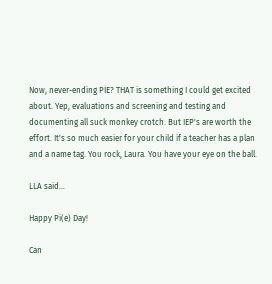Now, never-ending PIE? THAT is something I could get excited about. Yep, evaluations and screening and testing and documenting all suck monkey crotch. But IEP's are worth the effort. It's so much easier for your child if a teacher has a plan and a name tag. You rock, Laura. You have your eye on the ball.

LLA said...

Happy Pi(e) Day!

Can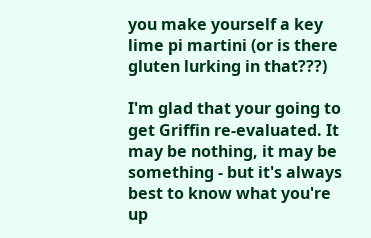you make yourself a key lime pi martini (or is there gluten lurking in that???)

I'm glad that your going to get Griffin re-evaluated. It may be nothing, it may be something - but it's always best to know what you're up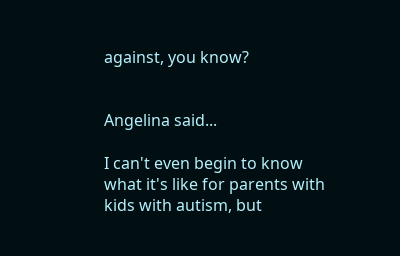against, you know?


Angelina said...

I can't even begin to know what it's like for parents with kids with autism, but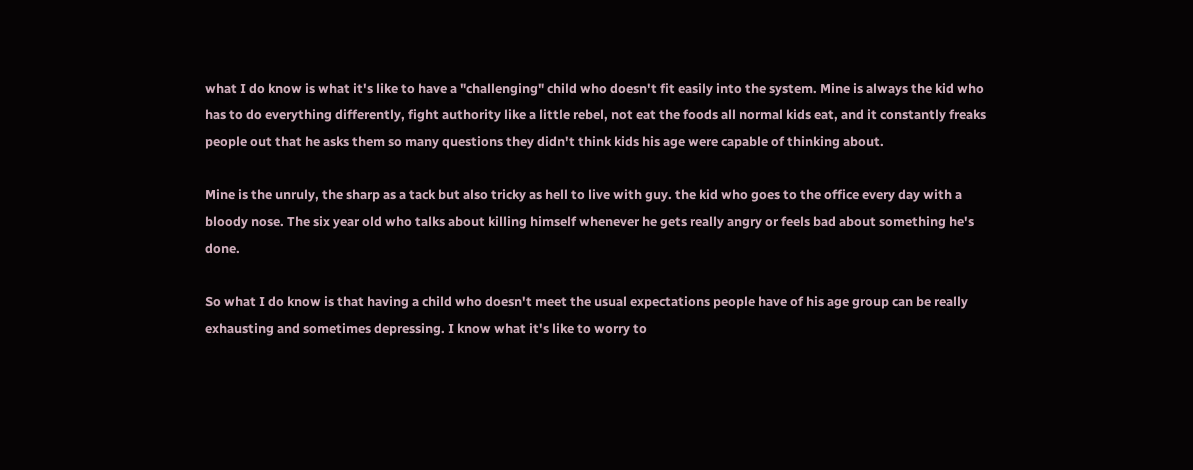what I do know is what it's like to have a "challenging" child who doesn't fit easily into the system. Mine is always the kid who has to do everything differently, fight authority like a little rebel, not eat the foods all normal kids eat, and it constantly freaks people out that he asks them so many questions they didn't think kids his age were capable of thinking about.

Mine is the unruly, the sharp as a tack but also tricky as hell to live with guy. the kid who goes to the office every day with a bloody nose. The six year old who talks about killing himself whenever he gets really angry or feels bad about something he's done.

So what I do know is that having a child who doesn't meet the usual expectations people have of his age group can be really exhausting and sometimes depressing. I know what it's like to worry to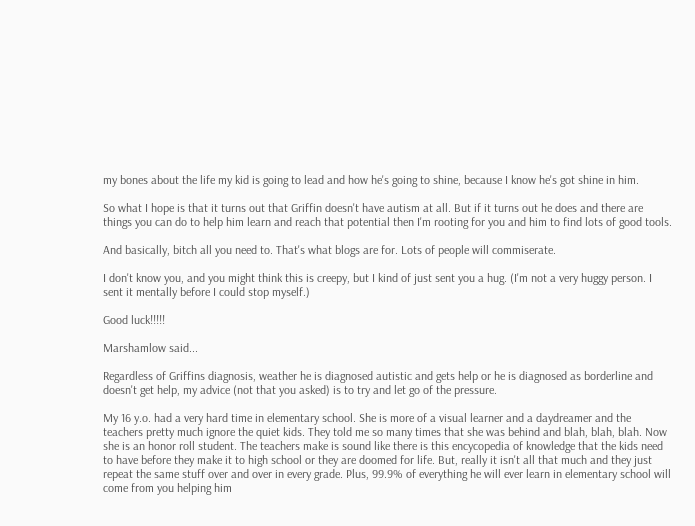my bones about the life my kid is going to lead and how he's going to shine, because I know he's got shine in him.

So what I hope is that it turns out that Griffin doesn't have autism at all. But if it turns out he does and there are things you can do to help him learn and reach that potential then I'm rooting for you and him to find lots of good tools.

And basically, bitch all you need to. That's what blogs are for. Lots of people will commiserate.

I don't know you, and you might think this is creepy, but I kind of just sent you a hug. (I'm not a very huggy person. I sent it mentally before I could stop myself.)

Good luck!!!!!

Marshamlow said...

Regardless of Griffins diagnosis, weather he is diagnosed autistic and gets help or he is diagnosed as borderline and doesn't get help, my advice (not that you asked) is to try and let go of the pressure.

My 16 y.o. had a very hard time in elementary school. She is more of a visual learner and a daydreamer and the teachers pretty much ignore the quiet kids. They told me so many times that she was behind and blah, blah, blah. Now she is an honor roll student. The teachers make is sound like there is this encycopedia of knowledge that the kids need to have before they make it to high school or they are doomed for life. But, really it isn't all that much and they just repeat the same stuff over and over in every grade. Plus, 99.9% of everything he will ever learn in elementary school will come from you helping him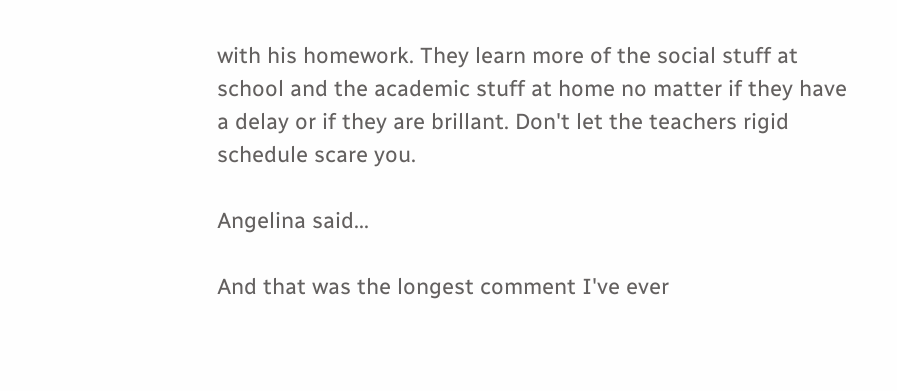with his homework. They learn more of the social stuff at school and the academic stuff at home no matter if they have a delay or if they are brillant. Don't let the teachers rigid schedule scare you.

Angelina said...

And that was the longest comment I've ever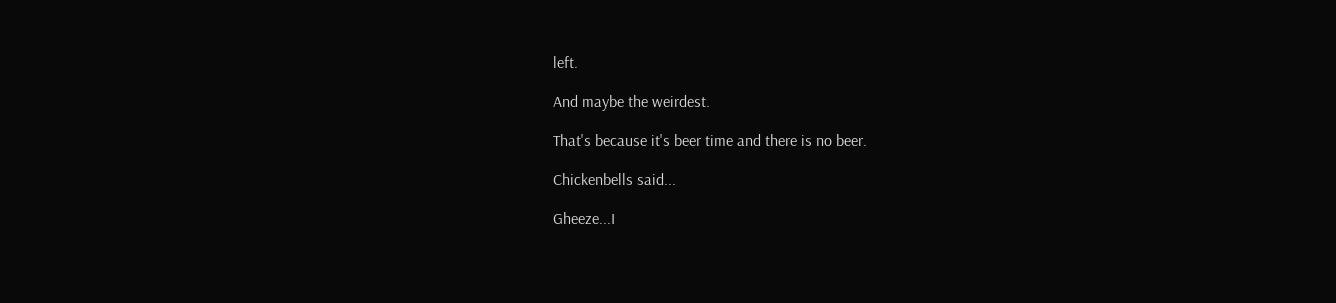left.

And maybe the weirdest.

That's because it's beer time and there is no beer.

Chickenbells said...

Gheeze...I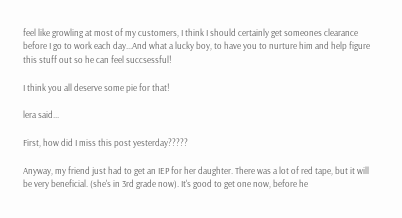feel like growling at most of my customers, I think I should certainly get someones clearance before I go to work each day...And what a lucky boy, to have you to nurture him and help figure this stuff out so he can feel succsessful!

I think you all deserve some pie for that!

lera said...

First, how did I miss this post yesterday?????

Anyway, my friend just had to get an IEP for her daughter. There was a lot of red tape, but it will be very beneficial. (she's in 3rd grade now). It's good to get one now, before he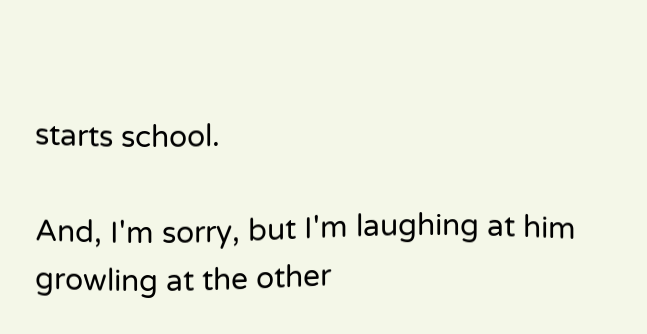starts school.

And, I'm sorry, but I'm laughing at him growling at the other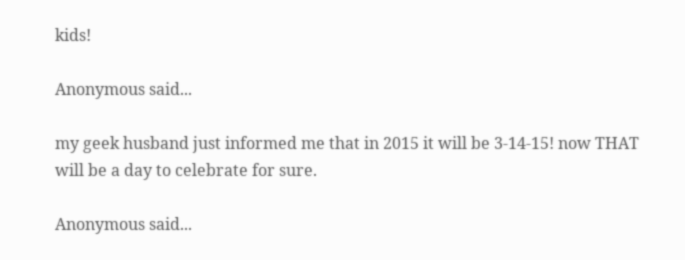kids!

Anonymous said...

my geek husband just informed me that in 2015 it will be 3-14-15! now THAT will be a day to celebrate for sure.

Anonymous said...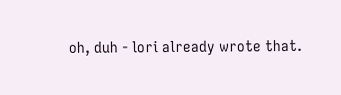oh, duh - lori already wrote that.